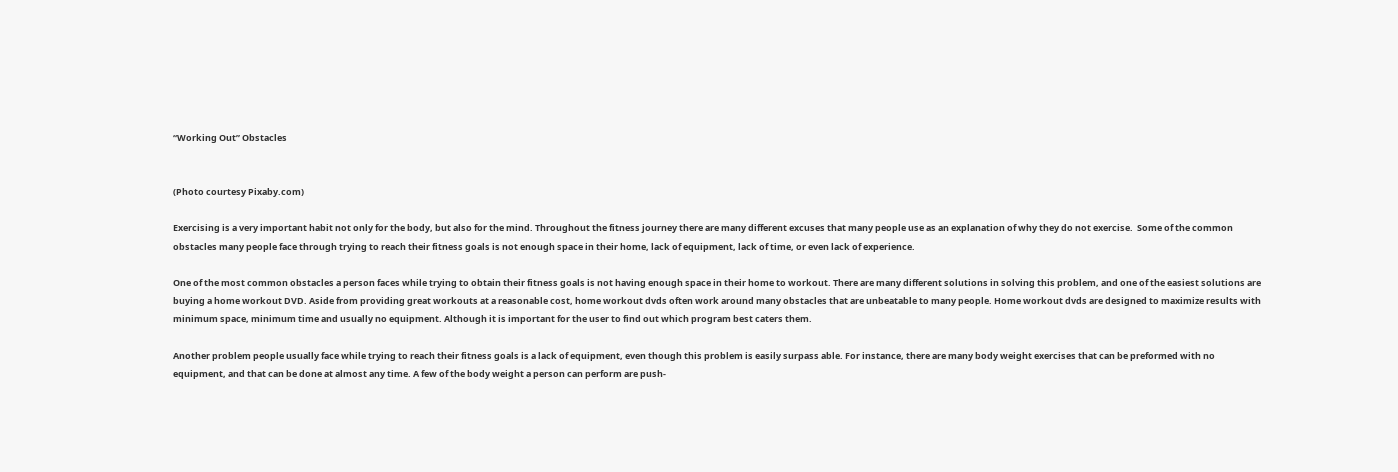“Working Out” Obstacles


(Photo courtesy Pixaby.com)

Exercising is a very important habit not only for the body, but also for the mind. Throughout the fitness journey there are many different excuses that many people use as an explanation of why they do not exercise.  Some of the common obstacles many people face through trying to reach their fitness goals is not enough space in their home, lack of equipment, lack of time, or even lack of experience.

One of the most common obstacles a person faces while trying to obtain their fitness goals is not having enough space in their home to workout. There are many different solutions in solving this problem, and one of the easiest solutions are buying a home workout DVD. Aside from providing great workouts at a reasonable cost, home workout dvds often work around many obstacles that are unbeatable to many people. Home workout dvds are designed to maximize results with minimum space, minimum time and usually no equipment. Although it is important for the user to find out which program best caters them.

Another problem people usually face while trying to reach their fitness goals is a lack of equipment, even though this problem is easily surpass able. For instance, there are many body weight exercises that can be preformed with no equipment, and that can be done at almost any time. A few of the body weight a person can perform are push-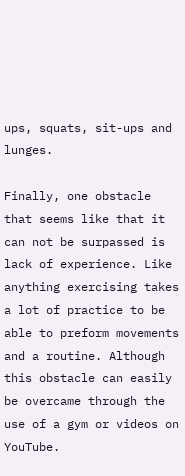ups, squats, sit-ups and lunges.

Finally, one obstacle that seems like that it can not be surpassed is lack of experience. Like anything exercising takes a lot of practice to be able to preform movements and a routine. Although this obstacle can easily be overcame through the use of a gym or videos on YouTube.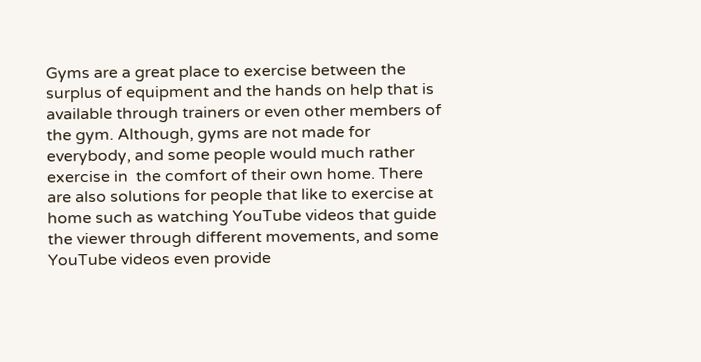Gyms are a great place to exercise between the surplus of equipment and the hands on help that is available through trainers or even other members of the gym. Although, gyms are not made for everybody, and some people would much rather exercise in  the comfort of their own home. There are also solutions for people that like to exercise at home such as watching YouTube videos that guide the viewer through different movements, and some YouTube videos even provide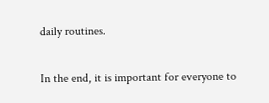daily routines.

In the end, it is important for everyone to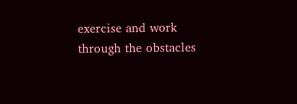exercise and work through the obstacles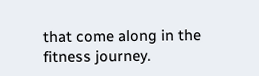that come along in the fitness journey.